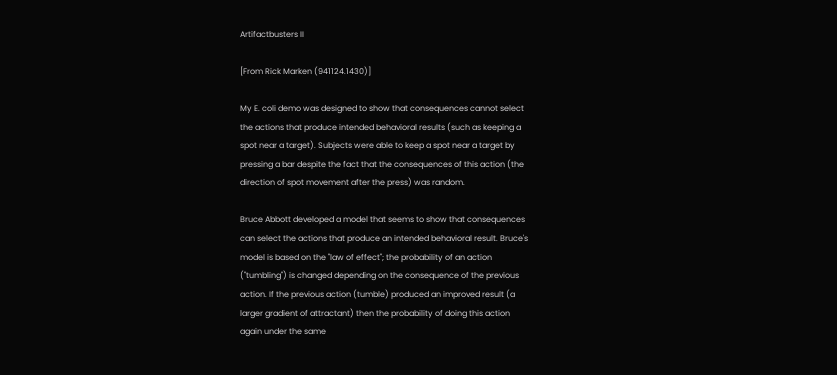Artifactbusters II

[From Rick Marken (941124.1430)]

My E. coli demo was designed to show that consequences cannot select
the actions that produce intended behavioral results (such as keeping a
spot near a target). Subjects were able to keep a spot near a target by
pressing a bar despite the fact that the consequences of this action (the
direction of spot movement after the press) was random.

Bruce Abbott developed a model that seems to show that consequences
can select the actions that produce an intended behavioral result. Bruce's
model is based on the "law of effect"; the probability of an action
("tumbling") is changed depending on the consequence of the previous
action. If the previous action (tumble) produced an improved result (a
larger gradient of attractant) then the probability of doing this action
again under the same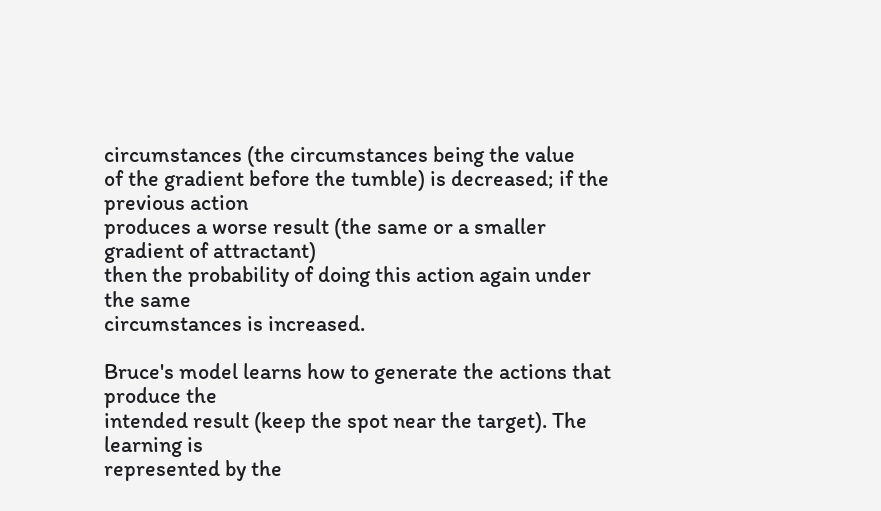circumstances (the circumstances being the value
of the gradient before the tumble) is decreased; if the previous action
produces a worse result (the same or a smaller gradient of attractant)
then the probability of doing this action again under the same
circumstances is increased.

Bruce's model learns how to generate the actions that produce the
intended result (keep the spot near the target). The learning is
represented by the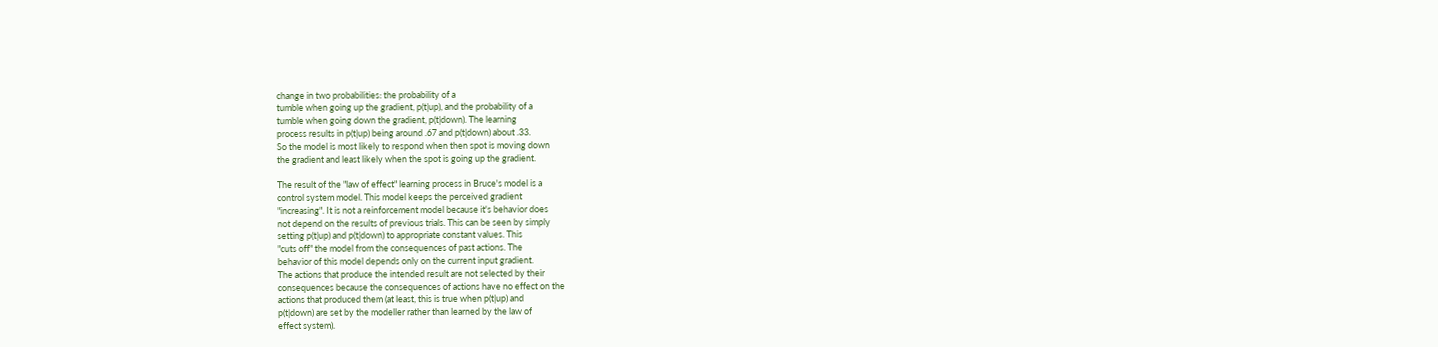change in two probabilities: the probability of a
tumble when going up the gradient, p(t|up), and the probability of a
tumble when going down the gradient, p(t|down). The learning
process results in p(t|up) being around .67 and p(t|down) about .33.
So the model is most likely to respond when then spot is moving down
the gradient and least likely when the spot is going up the gradient.

The result of the "law of effect" learning process in Bruce's model is a
control system model. This model keeps the perceived gradient
"increasing". It is not a reinforcement model because it's behavior does
not depend on the results of previous trials. This can be seen by simply
setting p(t|up) and p(t|down) to appropriate constant values. This
"cuts off" the model from the consequences of past actions. The
behavior of this model depends only on the current input gradient.
The actions that produce the intended result are not selected by their
consequences because the consequences of actions have no effect on the
actions that produced them (at least, this is true when p(t|up) and
p(t|down) are set by the modeller rather than learned by the law of
effect system).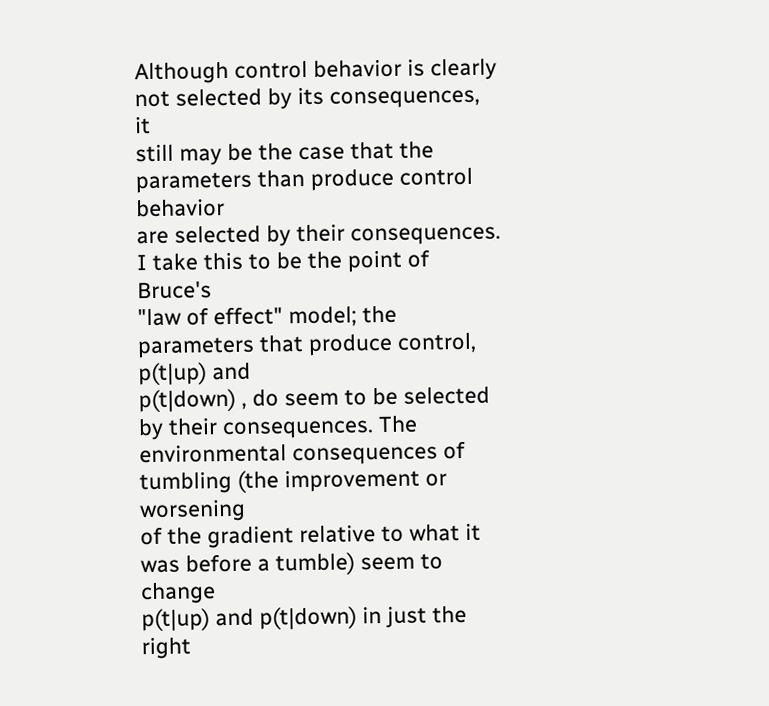Although control behavior is clearly not selected by its consequences, it
still may be the case that the parameters than produce control behavior
are selected by their consequences. I take this to be the point of Bruce's
"law of effect" model; the parameters that produce control, p(t|up) and
p(t|down) , do seem to be selected by their consequences. The
environmental consequences of tumbling (the improvement or worsening
of the gradient relative to what it was before a tumble) seem to change
p(t|up) and p(t|down) in just the right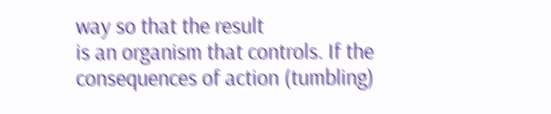way so that the result
is an organism that controls. If the consequences of action (tumbling)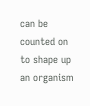can be counted on to shape up an organism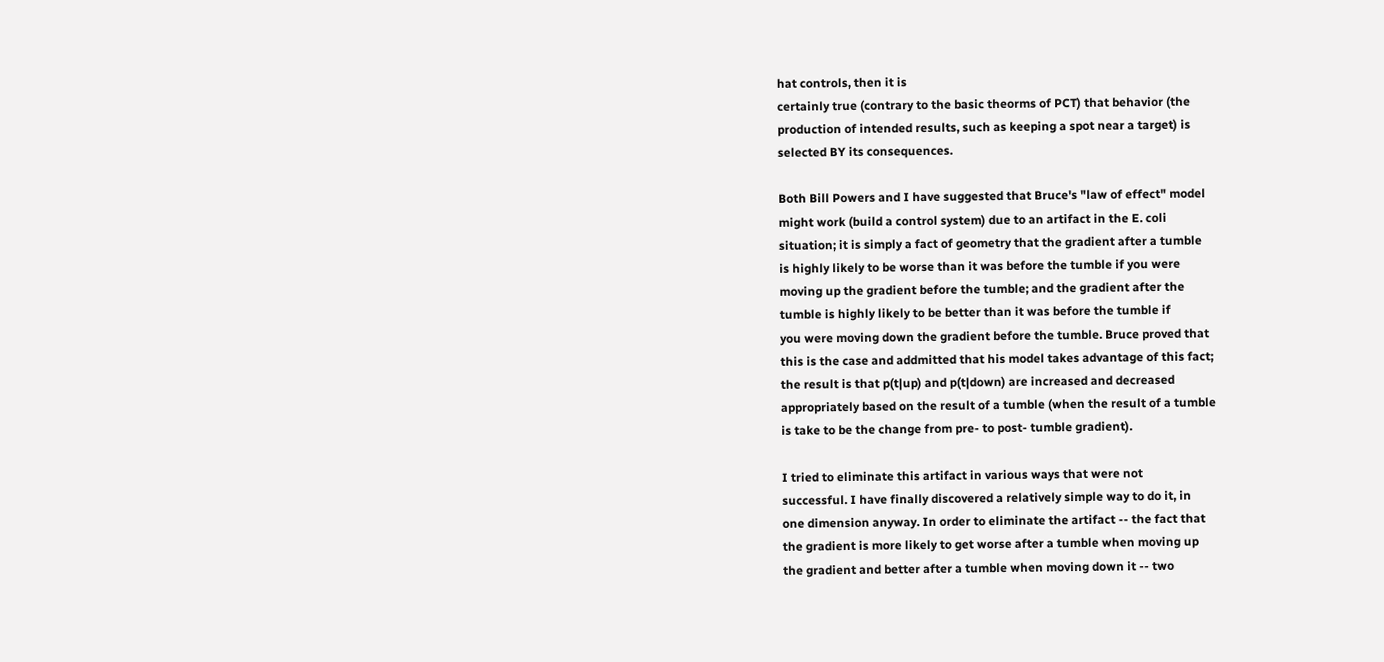hat controls, then it is
certainly true (contrary to the basic theorms of PCT) that behavior (the
production of intended results, such as keeping a spot near a target) is
selected BY its consequences.

Both Bill Powers and I have suggested that Bruce's "law of effect" model
might work (build a control system) due to an artifact in the E. coli
situation; it is simply a fact of geometry that the gradient after a tumble
is highly likely to be worse than it was before the tumble if you were
moving up the gradient before the tumble; and the gradient after the
tumble is highly likely to be better than it was before the tumble if
you were moving down the gradient before the tumble. Bruce proved that
this is the case and addmitted that his model takes advantage of this fact;
the result is that p(t|up) and p(t|down) are increased and decreased
appropriately based on the result of a tumble (when the result of a tumble
is take to be the change from pre- to post- tumble gradient).

I tried to eliminate this artifact in various ways that were not
successful. I have finally discovered a relatively simple way to do it, in
one dimension anyway. In order to eliminate the artifact -- the fact that
the gradient is more likely to get worse after a tumble when moving up
the gradient and better after a tumble when moving down it -- two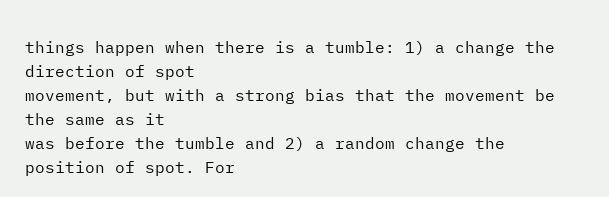things happen when there is a tumble: 1) a change the direction of spot
movement, but with a strong bias that the movement be the same as it
was before the tumble and 2) a random change the position of spot. For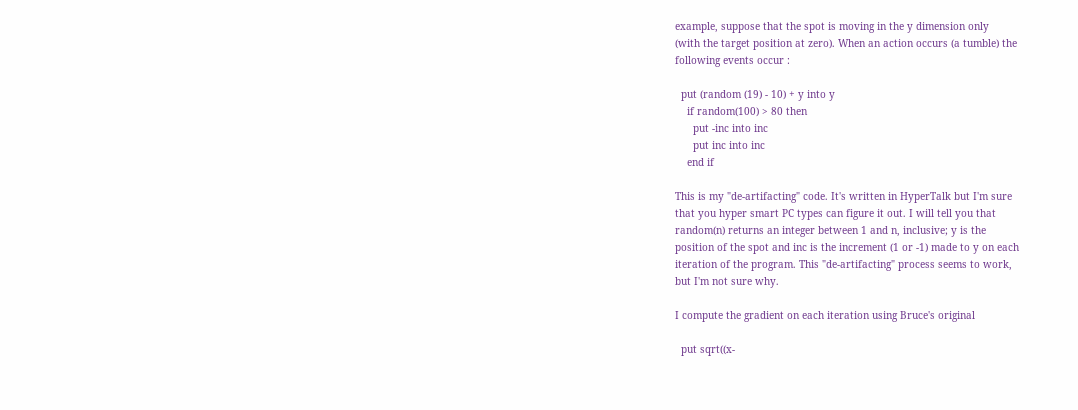example, suppose that the spot is moving in the y dimension only
(with the target position at zero). When an action occurs (a tumble) the
following events occur :

  put (random (19) - 10) + y into y
    if random(100) > 80 then
      put -inc into inc
      put inc into inc
    end if

This is my "de-artifacting" code. It's written in HyperTalk but I'm sure
that you hyper smart PC types can figure it out. I will tell you that
random(n) returns an integer between 1 and n, inclusive; y is the
position of the spot and inc is the increment (1 or -1) made to y on each
iteration of the program. This "de-artifacting" process seems to work,
but I'm not sure why.

I compute the gradient on each iteration using Bruce's original

  put sqrt((x-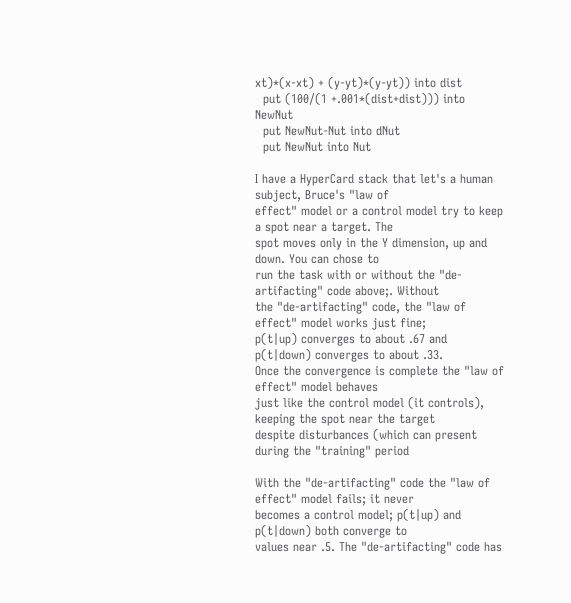xt)*(x-xt) + (y-yt)*(y-yt)) into dist
  put (100/(1 +.001*(dist+dist))) into NewNut
  put NewNut-Nut into dNut
  put NewNut into Nut

I have a HyperCard stack that let's a human subject, Bruce's "law of
effect" model or a control model try to keep a spot near a target. The
spot moves only in the Y dimension, up and down. You can chose to
run the task with or without the "de-artifacting" code above;. Without
the "de-artifacting" code, the "law of effect" model works just fine;
p(t|up) converges to about .67 and p(t|down) converges to about .33.
Once the convergence is complete the "law of effect" model behaves
just like the control model (it controls), keeping the spot near the target
despite disturbances (which can present during the "training" period

With the "de-artifacting" code the "law of effect" model fails; it never
becomes a control model; p(t|up) and p(t|down) both converge to
values near .5. The "de-artifacting" code has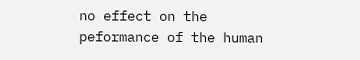no effect on the
peformance of the human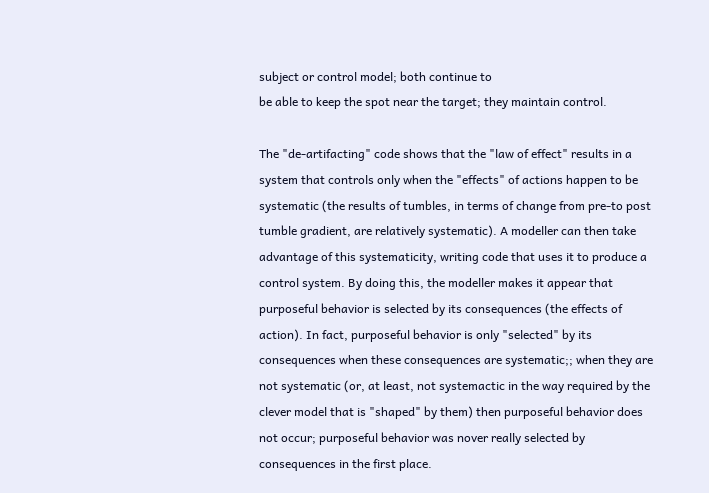subject or control model; both continue to
be able to keep the spot near the target; they maintain control.

The "de-artifacting" code shows that the "law of effect" results in a
system that controls only when the "effects" of actions happen to be
systematic (the results of tumbles, in terms of change from pre-to post
tumble gradient, are relatively systematic). A modeller can then take
advantage of this systematicity, writing code that uses it to produce a
control system. By doing this, the modeller makes it appear that
purposeful behavior is selected by its consequences (the effects of
action). In fact, purposeful behavior is only "selected" by its
consequences when these consequences are systematic;; when they are
not systematic (or, at least, not systemactic in the way required by the
clever model that is "shaped" by them) then purposeful behavior does
not occur; purposeful behavior was nover really selected by
consequences in the first place.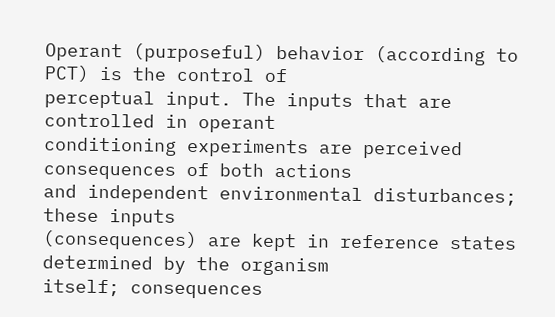Operant (purposeful) behavior (according to PCT) is the control of
perceptual input. The inputs that are controlled in operant
conditioning experiments are perceived consequences of both actions
and independent environmental disturbances; these inputs
(consequences) are kept in reference states determined by the organism
itself; consequences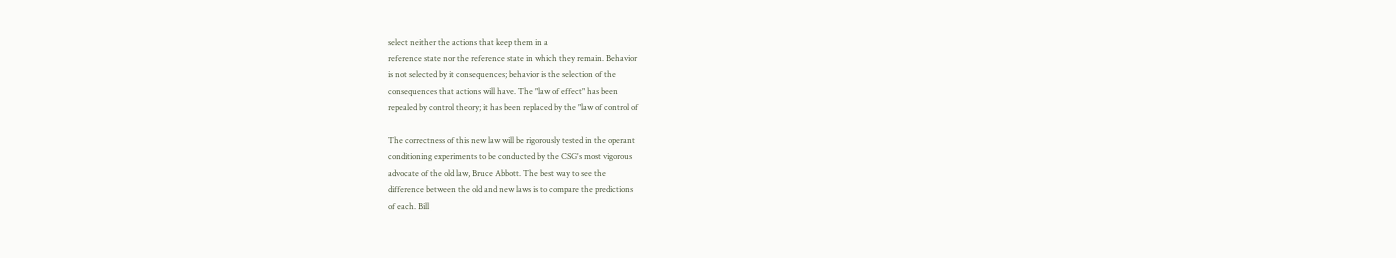select neither the actions that keep them in a
reference state nor the reference state in which they remain. Behavior
is not selected by it consequences; behavior is the selection of the
consequences that actions will have. The "law of effect" has been
repealed by control theory; it has been replaced by the "law of control of

The correctness of this new law will be rigorously tested in the operant
conditioning experiments to be conducted by the CSG's most vigorous
advocate of the old law, Bruce Abbott. The best way to see the
difference between the old and new laws is to compare the predictions
of each. Bill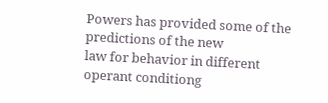Powers has provided some of the predictions of the new
law for behavior in different operant conditiong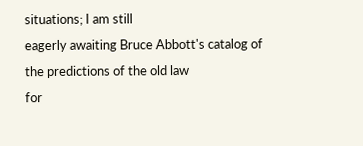situations; I am still
eagerly awaiting Bruce Abbott's catalog of the predictions of the old law
for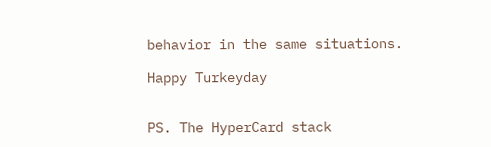behavior in the same situations.

Happy Turkeyday


PS. The HyperCard stack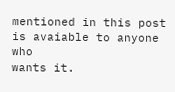mentioned in this post is avaiable to anyone who
wants it.